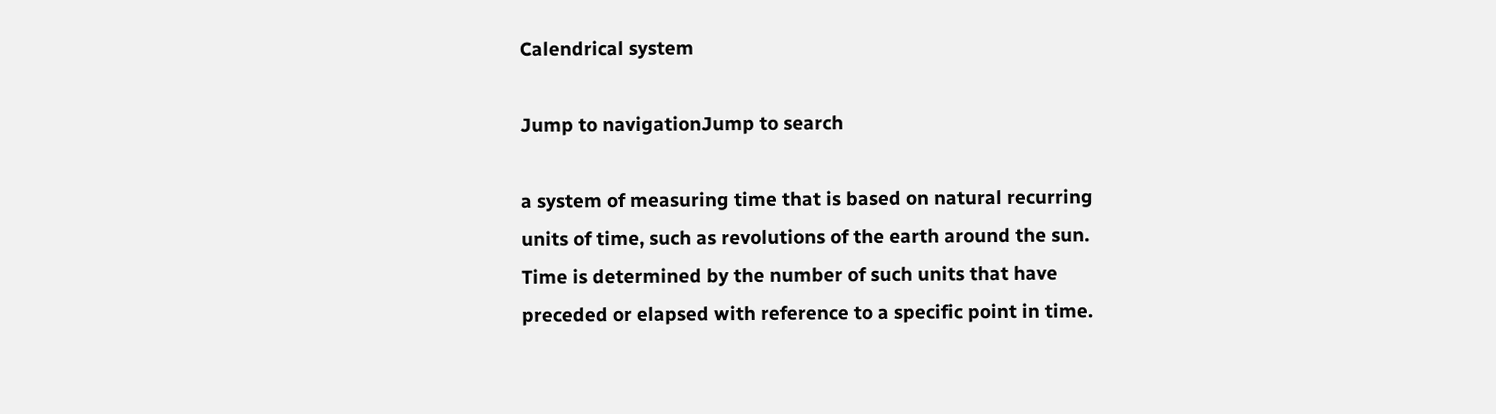Calendrical system

Jump to navigationJump to search

a system of measuring time that is based on natural recurring units of time, such as revolutions of the earth around the sun. Time is determined by the number of such units that have preceded or elapsed with reference to a specific point in time.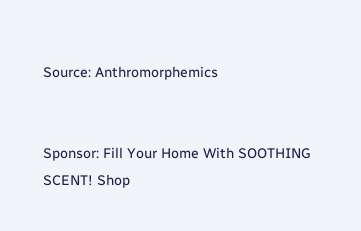Source: Anthromorphemics


Sponsor: Fill Your Home With SOOTHING SCENT! Shop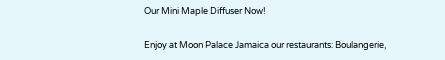Our Mini Maple Diffuser Now!

Enjoy at Moon Palace Jamaica our restaurants: Boulangerie,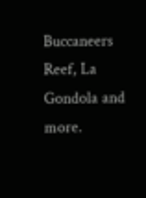Buccaneers Reef, La Gondola and more.